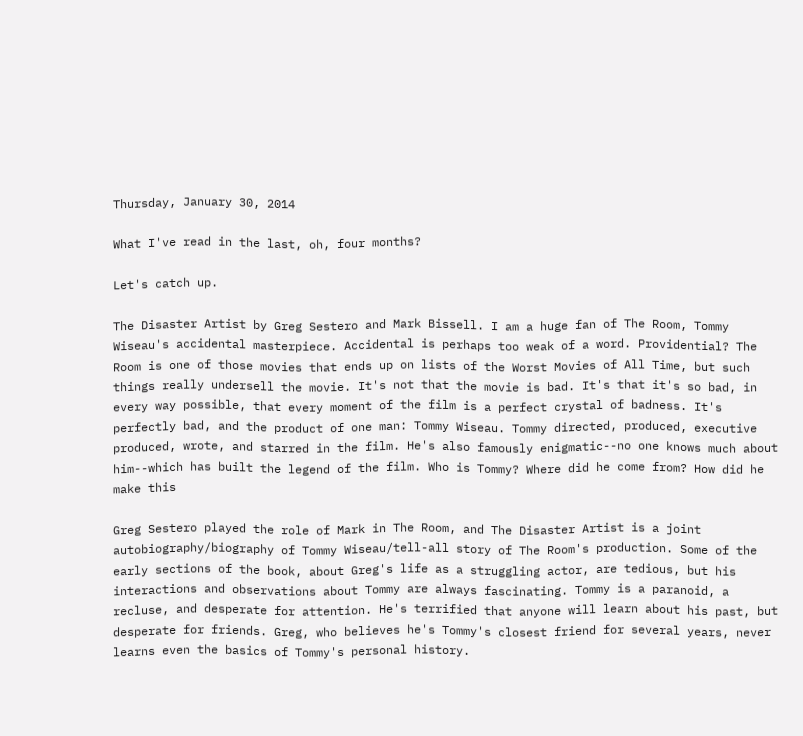Thursday, January 30, 2014

What I've read in the last, oh, four months?

Let's catch up.

The Disaster Artist by Greg Sestero and Mark Bissell. I am a huge fan of The Room, Tommy Wiseau's accidental masterpiece. Accidental is perhaps too weak of a word. Providential? The Room is one of those movies that ends up on lists of the Worst Movies of All Time, but such things really undersell the movie. It's not that the movie is bad. It's that it's so bad, in every way possible, that every moment of the film is a perfect crystal of badness. It's perfectly bad, and the product of one man: Tommy Wiseau. Tommy directed, produced, executive produced, wrote, and starred in the film. He's also famously enigmatic--no one knows much about him--which has built the legend of the film. Who is Tommy? Where did he come from? How did he make this

Greg Sestero played the role of Mark in The Room, and The Disaster Artist is a joint autobiography/biography of Tommy Wiseau/tell-all story of The Room's production. Some of the early sections of the book, about Greg's life as a struggling actor, are tedious, but his interactions and observations about Tommy are always fascinating. Tommy is a paranoid, a recluse, and desperate for attention. He's terrified that anyone will learn about his past, but desperate for friends. Greg, who believes he's Tommy's closest friend for several years, never learns even the basics of Tommy's personal history.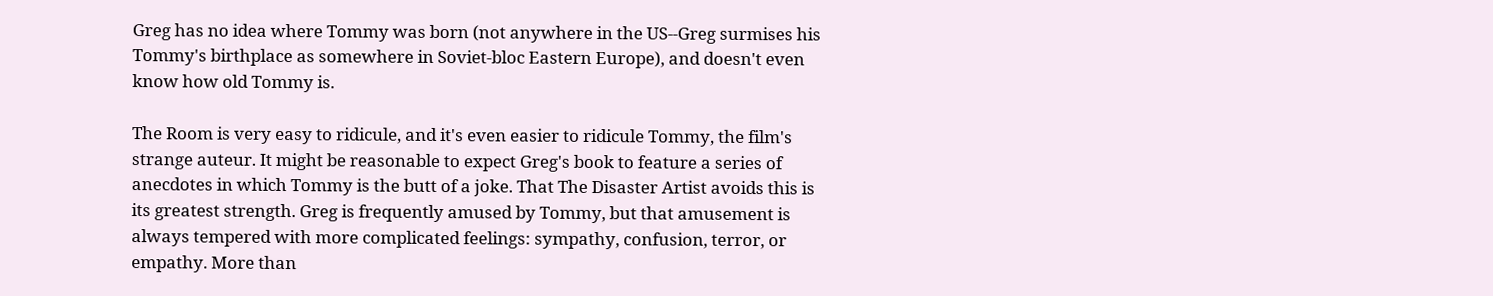Greg has no idea where Tommy was born (not anywhere in the US--Greg surmises his Tommy's birthplace as somewhere in Soviet-bloc Eastern Europe), and doesn't even know how old Tommy is.

The Room is very easy to ridicule, and it's even easier to ridicule Tommy, the film's strange auteur. It might be reasonable to expect Greg's book to feature a series of anecdotes in which Tommy is the butt of a joke. That The Disaster Artist avoids this is its greatest strength. Greg is frequently amused by Tommy, but that amusement is always tempered with more complicated feelings: sympathy, confusion, terror, or empathy. More than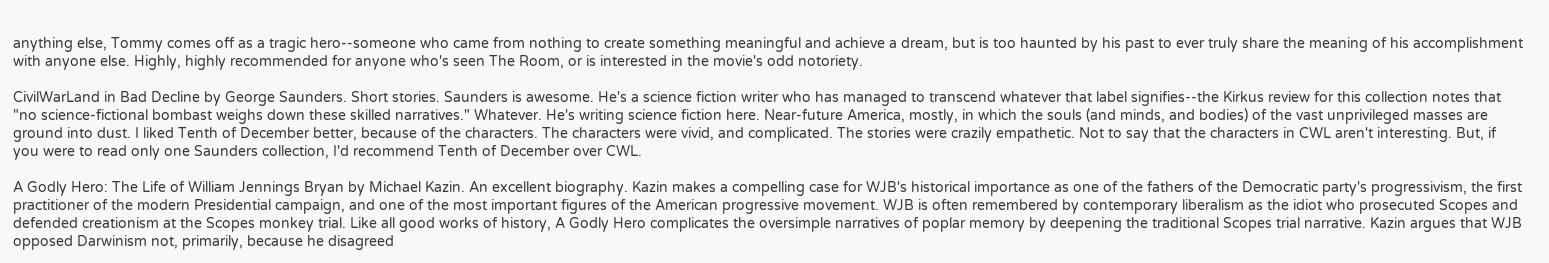anything else, Tommy comes off as a tragic hero--someone who came from nothing to create something meaningful and achieve a dream, but is too haunted by his past to ever truly share the meaning of his accomplishment with anyone else. Highly, highly recommended for anyone who's seen The Room, or is interested in the movie's odd notoriety.

CivilWarLand in Bad Decline by George Saunders. Short stories. Saunders is awesome. He's a science fiction writer who has managed to transcend whatever that label signifies--the Kirkus review for this collection notes that "no science-fictional bombast weighs down these skilled narratives." Whatever. He's writing science fiction here. Near-future America, mostly, in which the souls (and minds, and bodies) of the vast unprivileged masses are ground into dust. I liked Tenth of December better, because of the characters. The characters were vivid, and complicated. The stories were crazily empathetic. Not to say that the characters in CWL aren't interesting. But, if you were to read only one Saunders collection, I'd recommend Tenth of December over CWL.

A Godly Hero: The Life of William Jennings Bryan by Michael Kazin. An excellent biography. Kazin makes a compelling case for WJB's historical importance as one of the fathers of the Democratic party's progressivism, the first practitioner of the modern Presidential campaign, and one of the most important figures of the American progressive movement. WJB is often remembered by contemporary liberalism as the idiot who prosecuted Scopes and defended creationism at the Scopes monkey trial. Like all good works of history, A Godly Hero complicates the oversimple narratives of poplar memory by deepening the traditional Scopes trial narrative. Kazin argues that WJB opposed Darwinism not, primarily, because he disagreed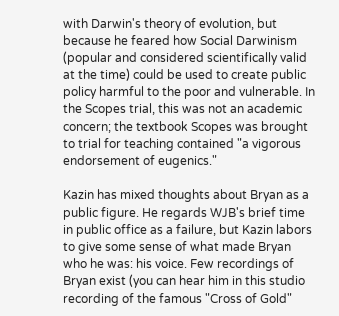with Darwin's theory of evolution, but because he feared how Social Darwinism (popular and considered scientifically valid at the time) could be used to create public policy harmful to the poor and vulnerable. In the Scopes trial, this was not an academic concern; the textbook Scopes was brought to trial for teaching contained "a vigorous endorsement of eugenics."

Kazin has mixed thoughts about Bryan as a public figure. He regards WJB's brief time in public office as a failure, but Kazin labors to give some sense of what made Bryan who he was: his voice. Few recordings of Bryan exist (you can hear him in this studio recording of the famous "Cross of Gold"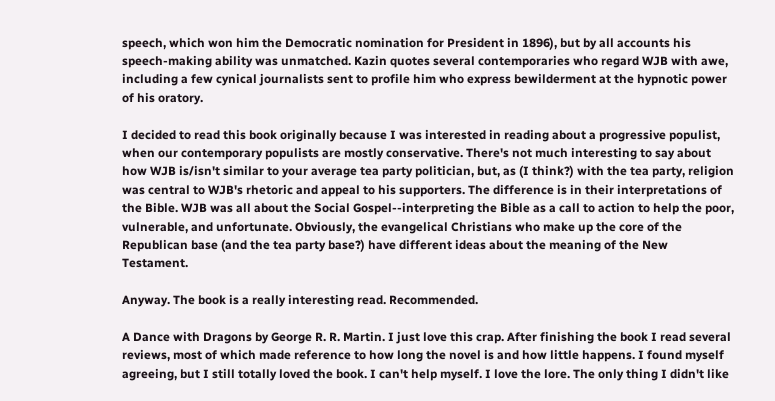speech, which won him the Democratic nomination for President in 1896), but by all accounts his speech-making ability was unmatched. Kazin quotes several contemporaries who regard WJB with awe, including a few cynical journalists sent to profile him who express bewilderment at the hypnotic power of his oratory.

I decided to read this book originally because I was interested in reading about a progressive populist, when our contemporary populists are mostly conservative. There's not much interesting to say about how WJB is/isn't similar to your average tea party politician, but, as (I think?) with the tea party, religion was central to WJB's rhetoric and appeal to his supporters. The difference is in their interpretations of the Bible. WJB was all about the Social Gospel--interpreting the Bible as a call to action to help the poor, vulnerable, and unfortunate. Obviously, the evangelical Christians who make up the core of the Republican base (and the tea party base?) have different ideas about the meaning of the New Testament.

Anyway. The book is a really interesting read. Recommended.

A Dance with Dragons by George R. R. Martin. I just love this crap. After finishing the book I read several reviews, most of which made reference to how long the novel is and how little happens. I found myself agreeing, but I still totally loved the book. I can't help myself. I love the lore. The only thing I didn't like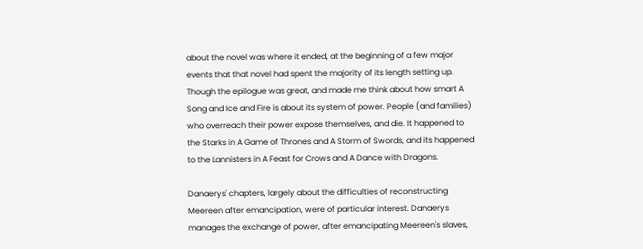about the novel was where it ended, at the beginning of a few major events that that novel had spent the majority of its length setting up. Though the epilogue was great, and made me think about how smart A Song and Ice and Fire is about its system of power. People (and families) who overreach their power expose themselves, and die. It happened to the Starks in A Game of Thrones and A Storm of Swords, and its happened to the Lannisters in A Feast for Crows and A Dance with Dragons.

Danaerys' chapters, largely about the difficulties of reconstructing Meereen after emancipation, were of particular interest. Danaerys manages the exchange of power, after emancipating Meereen's slaves,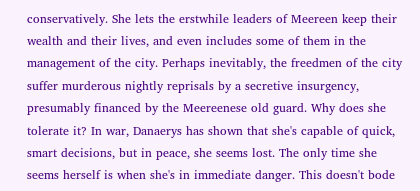conservatively. She lets the erstwhile leaders of Meereen keep their wealth and their lives, and even includes some of them in the management of the city. Perhaps inevitably, the freedmen of the city suffer murderous nightly reprisals by a secretive insurgency, presumably financed by the Meereenese old guard. Why does she tolerate it? In war, Danaerys has shown that she's capable of quick, smart decisions, but in peace, she seems lost. The only time she seems herself is when she's in immediate danger. This doesn't bode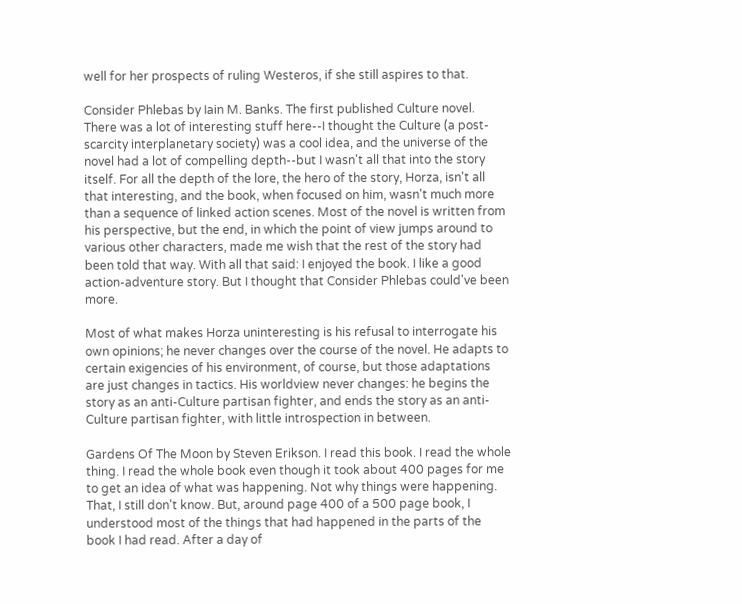well for her prospects of ruling Westeros, if she still aspires to that.

Consider Phlebas by Iain M. Banks. The first published Culture novel. There was a lot of interesting stuff here--I thought the Culture (a post-scarcity interplanetary society) was a cool idea, and the universe of the novel had a lot of compelling depth--but I wasn't all that into the story itself. For all the depth of the lore, the hero of the story, Horza, isn't all that interesting, and the book, when focused on him, wasn't much more than a sequence of linked action scenes. Most of the novel is written from his perspective, but the end, in which the point of view jumps around to various other characters, made me wish that the rest of the story had been told that way. With all that said: I enjoyed the book. I like a good action-adventure story. But I thought that Consider Phlebas could've been more.

Most of what makes Horza uninteresting is his refusal to interrogate his own opinions; he never changes over the course of the novel. He adapts to certain exigencies of his environment, of course, but those adaptations are just changes in tactics. His worldview never changes: he begins the story as an anti-Culture partisan fighter, and ends the story as an anti-Culture partisan fighter, with little introspection in between.

Gardens Of The Moon by Steven Erikson. I read this book. I read the whole thing. I read the whole book even though it took about 400 pages for me to get an idea of what was happening. Not why things were happening. That, I still don't know. But, around page 400 of a 500 page book, I understood most of the things that had happened in the parts of the book I had read. After a day of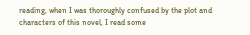reading, when I was thoroughly confused by the plot and characters of this novel, I read some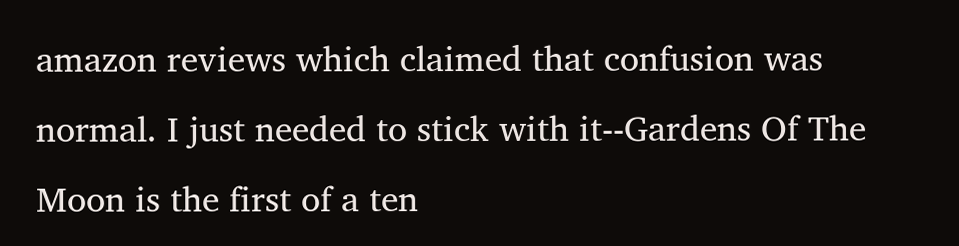amazon reviews which claimed that confusion was normal. I just needed to stick with it--Gardens Of The Moon is the first of a ten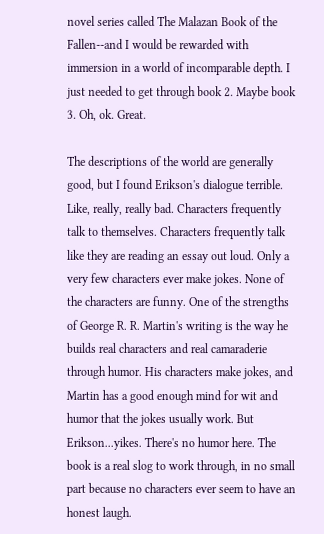novel series called The Malazan Book of the Fallen--and I would be rewarded with immersion in a world of incomparable depth. I just needed to get through book 2. Maybe book 3. Oh, ok. Great.

The descriptions of the world are generally good, but I found Erikson's dialogue terrible. Like, really, really bad. Characters frequently talk to themselves. Characters frequently talk like they are reading an essay out loud. Only a very few characters ever make jokes. None of the characters are funny. One of the strengths of George R. R. Martin's writing is the way he builds real characters and real camaraderie through humor. His characters make jokes, and Martin has a good enough mind for wit and humor that the jokes usually work. But Erikson...yikes. There's no humor here. The book is a real slog to work through, in no small part because no characters ever seem to have an honest laugh.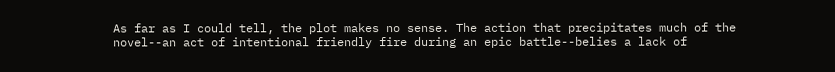As far as I could tell, the plot makes no sense. The action that precipitates much of the novel--an act of intentional friendly fire during an epic battle--belies a lack of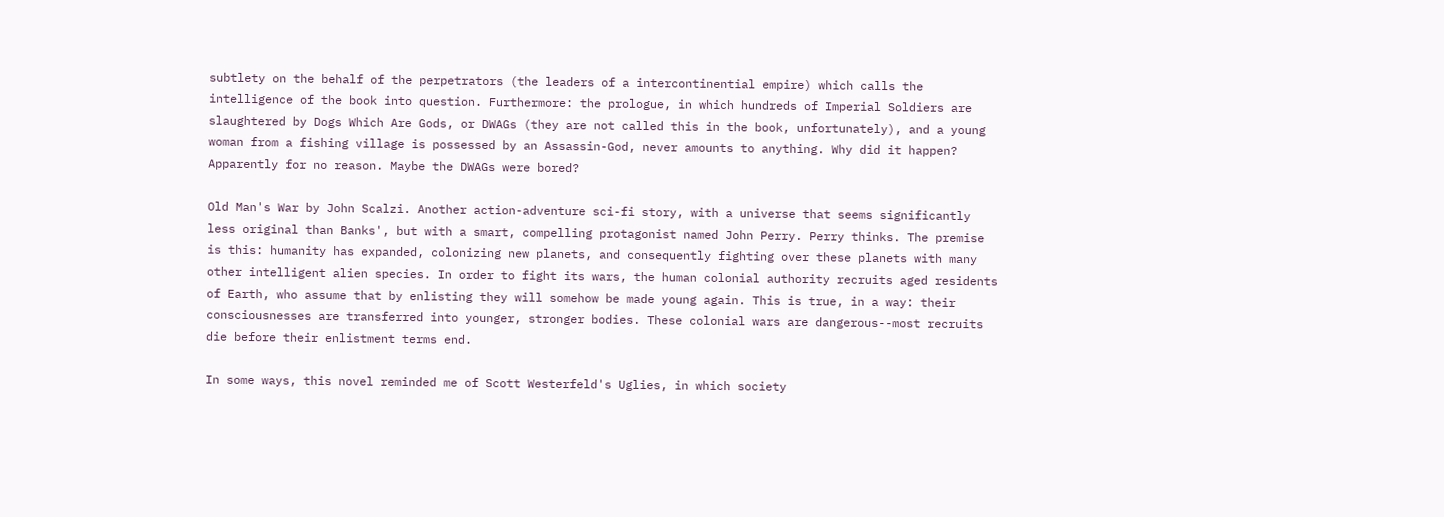subtlety on the behalf of the perpetrators (the leaders of a intercontinential empire) which calls the intelligence of the book into question. Furthermore: the prologue, in which hundreds of Imperial Soldiers are slaughtered by Dogs Which Are Gods, or DWAGs (they are not called this in the book, unfortunately), and a young woman from a fishing village is possessed by an Assassin-God, never amounts to anything. Why did it happen? Apparently for no reason. Maybe the DWAGs were bored?

Old Man's War by John Scalzi. Another action-adventure sci-fi story, with a universe that seems significantly less original than Banks', but with a smart, compelling protagonist named John Perry. Perry thinks. The premise is this: humanity has expanded, colonizing new planets, and consequently fighting over these planets with many other intelligent alien species. In order to fight its wars, the human colonial authority recruits aged residents of Earth, who assume that by enlisting they will somehow be made young again. This is true, in a way: their consciousnesses are transferred into younger, stronger bodies. These colonial wars are dangerous--most recruits die before their enlistment terms end.

In some ways, this novel reminded me of Scott Westerfeld's Uglies, in which society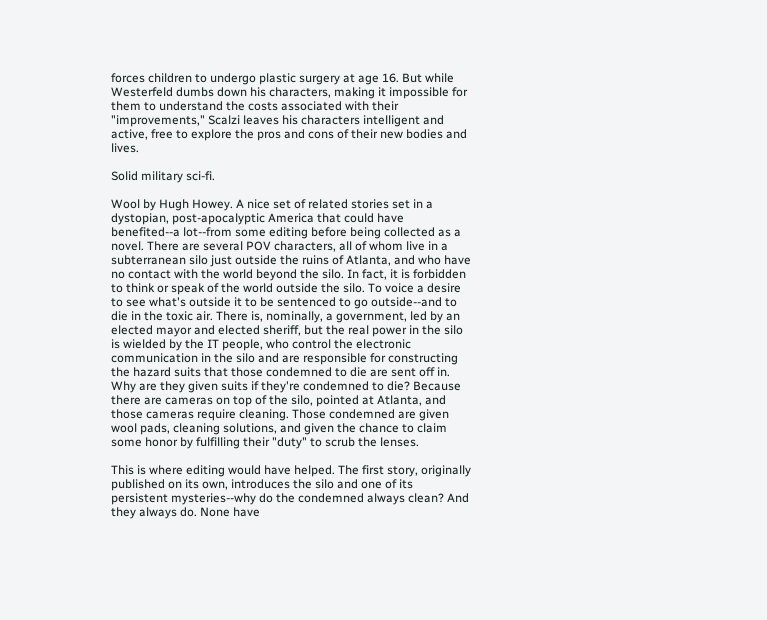forces children to undergo plastic surgery at age 16. But while Westerfeld dumbs down his characters, making it impossible for them to understand the costs associated with their "improvements," Scalzi leaves his characters intelligent and active, free to explore the pros and cons of their new bodies and lives.

Solid military sci-fi.

Wool by Hugh Howey. A nice set of related stories set in a dystopian, post-apocalyptic America that could have benefited--a lot--from some editing before being collected as a novel. There are several POV characters, all of whom live in a subterranean silo just outside the ruins of Atlanta, and who have no contact with the world beyond the silo. In fact, it is forbidden to think or speak of the world outside the silo. To voice a desire to see what's outside it to be sentenced to go outside--and to die in the toxic air. There is, nominally, a government, led by an elected mayor and elected sheriff, but the real power in the silo is wielded by the IT people, who control the electronic communication in the silo and are responsible for constructing the hazard suits that those condemned to die are sent off in. Why are they given suits if they're condemned to die? Because there are cameras on top of the silo, pointed at Atlanta, and those cameras require cleaning. Those condemned are given wool pads, cleaning solutions, and given the chance to claim some honor by fulfilling their "duty" to scrub the lenses.

This is where editing would have helped. The first story, originally published on its own, introduces the silo and one of its persistent mysteries--why do the condemned always clean? And they always do. None have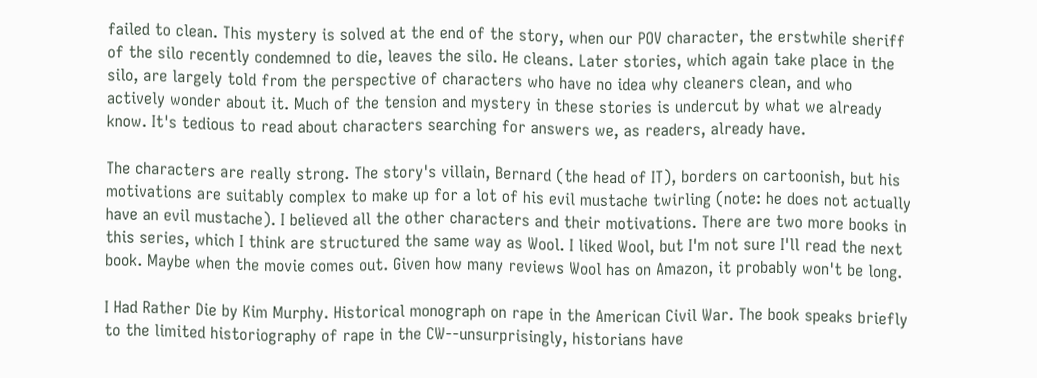failed to clean. This mystery is solved at the end of the story, when our POV character, the erstwhile sheriff of the silo recently condemned to die, leaves the silo. He cleans. Later stories, which again take place in the silo, are largely told from the perspective of characters who have no idea why cleaners clean, and who actively wonder about it. Much of the tension and mystery in these stories is undercut by what we already know. It's tedious to read about characters searching for answers we, as readers, already have.

The characters are really strong. The story's villain, Bernard (the head of IT), borders on cartoonish, but his motivations are suitably complex to make up for a lot of his evil mustache twirling (note: he does not actually have an evil mustache). I believed all the other characters and their motivations. There are two more books in this series, which I think are structured the same way as Wool. I liked Wool, but I'm not sure I'll read the next book. Maybe when the movie comes out. Given how many reviews Wool has on Amazon, it probably won't be long.

I Had Rather Die by Kim Murphy. Historical monograph on rape in the American Civil War. The book speaks briefly to the limited historiography of rape in the CW--unsurprisingly, historians have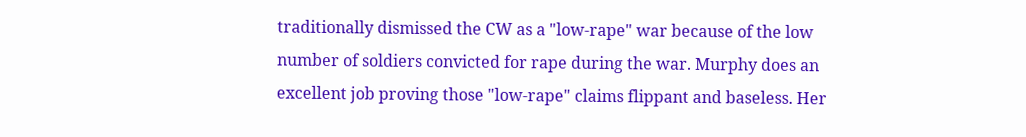traditionally dismissed the CW as a "low-rape" war because of the low number of soldiers convicted for rape during the war. Murphy does an excellent job proving those "low-rape" claims flippant and baseless. Her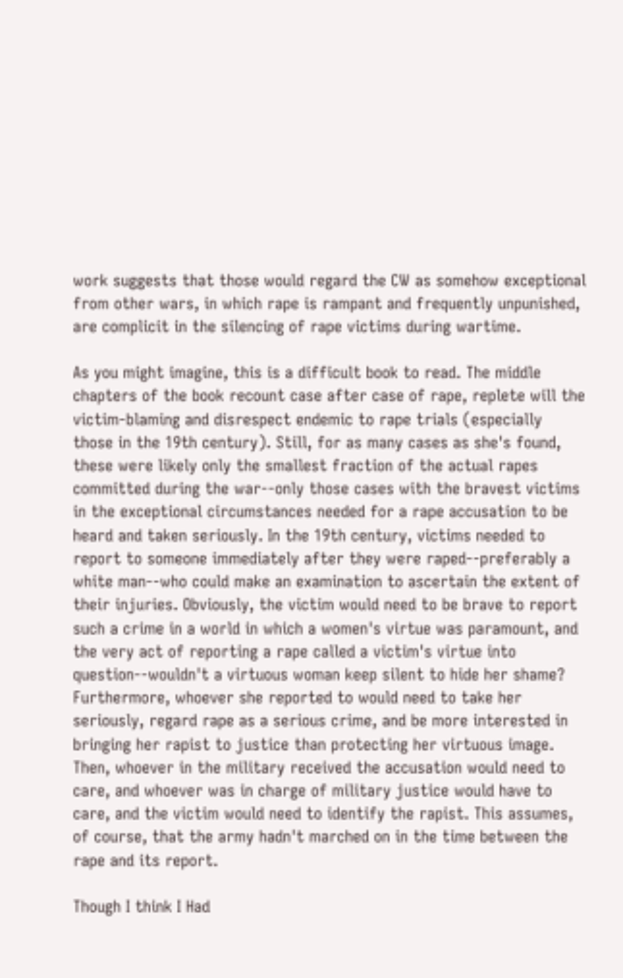work suggests that those would regard the CW as somehow exceptional from other wars, in which rape is rampant and frequently unpunished, are complicit in the silencing of rape victims during wartime.

As you might imagine, this is a difficult book to read. The middle chapters of the book recount case after case of rape, replete will the victim-blaming and disrespect endemic to rape trials (especially those in the 19th century). Still, for as many cases as she's found, these were likely only the smallest fraction of the actual rapes committed during the war--only those cases with the bravest victims in the exceptional circumstances needed for a rape accusation to be heard and taken seriously. In the 19th century, victims needed to report to someone immediately after they were raped--preferably a white man--who could make an examination to ascertain the extent of their injuries. Obviously, the victim would need to be brave to report such a crime in a world in which a women's virtue was paramount, and the very act of reporting a rape called a victim's virtue into question--wouldn't a virtuous woman keep silent to hide her shame? Furthermore, whoever she reported to would need to take her seriously, regard rape as a serious crime, and be more interested in bringing her rapist to justice than protecting her virtuous image. Then, whoever in the military received the accusation would need to care, and whoever was in charge of military justice would have to care, and the victim would need to identify the rapist. This assumes, of course, that the army hadn't marched on in the time between the rape and its report.

Though I think I Had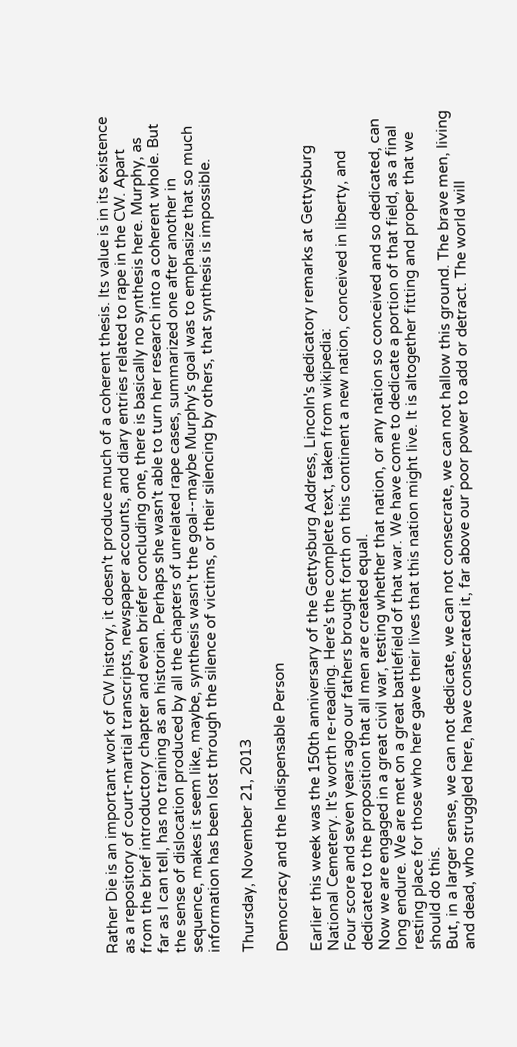Rather Die is an important work of CW history, it doesn't produce much of a coherent thesis. Its value is in its existence as a repository of court-martial transcripts, newspaper accounts, and diary entries related to rape in the CW. Apart from the brief introductory chapter and even briefer concluding one, there is basically no synthesis here. Murphy, as far as I can tell, has no training as an historian. Perhaps she wasn't able to turn her research into a coherent whole. But the sense of dislocation produced by all the chapters of unrelated rape cases, summarized one after another in sequence, makes it seem like, maybe, synthesis wasn't the goal--maybe Murphy's goal was to emphasize that so much information has been lost through the silence of victims, or their silencing by others, that synthesis is impossible.

Thursday, November 21, 2013

Democracy and the Indispensable Person

Earlier this week was the 150th anniversary of the Gettysburg Address, Lincoln's dedicatory remarks at Gettysburg National Cemetery. It's worth re-reading. Here's the complete text, taken from wikipedia:
Four score and seven years ago our fathers brought forth on this continent a new nation, conceived in liberty, and dedicated to the proposition that all men are created equal.
Now we are engaged in a great civil war, testing whether that nation, or any nation so conceived and so dedicated, can long endure. We are met on a great battlefield of that war. We have come to dedicate a portion of that field, as a final resting place for those who here gave their lives that this nation might live. It is altogether fitting and proper that we should do this.
But, in a larger sense, we can not dedicate, we can not consecrate, we can not hallow this ground. The brave men, living and dead, who struggled here, have consecrated it, far above our poor power to add or detract. The world will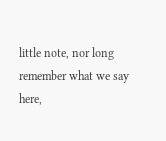little note, nor long remember what we say here,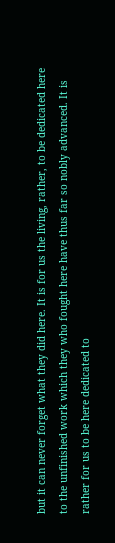but it can never forget what they did here. It is for us the living, rather, to be dedicated here to the unfinished work which they who fought here have thus far so nobly advanced. It is rather for us to be here dedicated to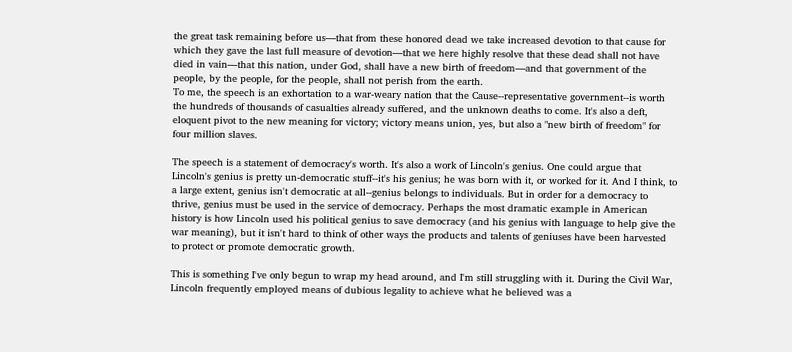the great task remaining before us—that from these honored dead we take increased devotion to that cause for which they gave the last full measure of devotion—that we here highly resolve that these dead shall not have died in vain—that this nation, under God, shall have a new birth of freedom—and that government of the people, by the people, for the people, shall not perish from the earth.
To me, the speech is an exhortation to a war-weary nation that the Cause--representative government--is worth the hundreds of thousands of casualties already suffered, and the unknown deaths to come. It's also a deft, eloquent pivot to the new meaning for victory; victory means union, yes, but also a "new birth of freedom" for four million slaves.

The speech is a statement of democracy's worth. It's also a work of Lincoln's genius. One could argue that Lincoln's genius is pretty un-democratic stuff--it's his genius; he was born with it, or worked for it. And I think, to a large extent, genius isn't democratic at all--genius belongs to individuals. But in order for a democracy to thrive, genius must be used in the service of democracy. Perhaps the most dramatic example in American history is how Lincoln used his political genius to save democracy (and his genius with language to help give the war meaning), but it isn't hard to think of other ways the products and talents of geniuses have been harvested to protect or promote democratic growth.

This is something I've only begun to wrap my head around, and I'm still struggling with it. During the Civil War, Lincoln frequently employed means of dubious legality to achieve what he believed was a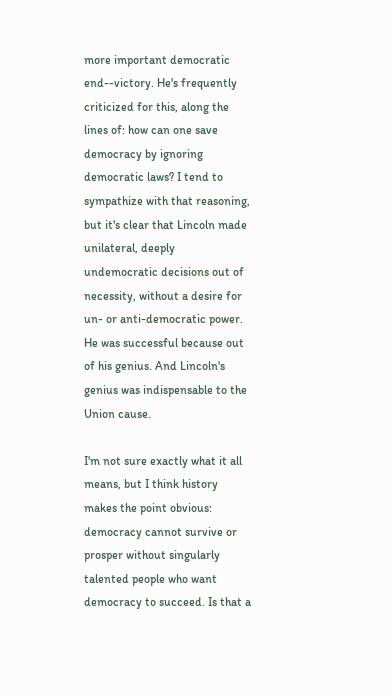more important democratic end--victory. He's frequently criticized for this, along the lines of: how can one save democracy by ignoring democratic laws? I tend to sympathize with that reasoning, but it's clear that Lincoln made unilateral, deeply undemocratic decisions out of necessity, without a desire for un- or anti-democratic power. He was successful because out of his genius. And Lincoln's genius was indispensable to the Union cause.

I'm not sure exactly what it all means, but I think history makes the point obvious: democracy cannot survive or prosper without singularly talented people who want democracy to succeed. Is that a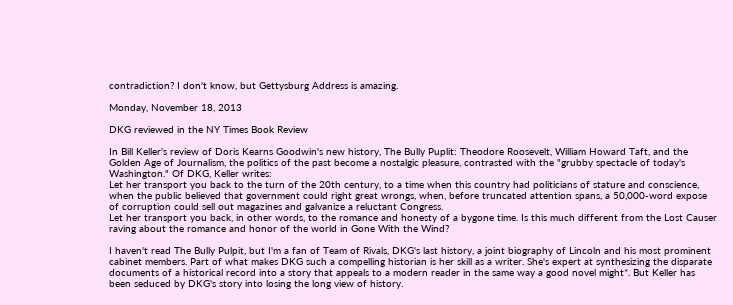contradiction? I don't know, but Gettysburg Address is amazing.

Monday, November 18, 2013

DKG reviewed in the NY Times Book Review

In Bill Keller's review of Doris Kearns Goodwin's new history, The Bully Puplit: Theodore Roosevelt, William Howard Taft, and the Golden Age of Journalism, the politics of the past become a nostalgic pleasure, contrasted with the "grubby spectacle of today's Washington." Of DKG, Keller writes:
Let her transport you back to the turn of the 20th century, to a time when this country had politicians of stature and conscience, when the public believed that government could right great wrongs, when, before truncated attention spans, a 50,000-word expose of corruption could sell out magazines and galvanize a reluctant Congress.
Let her transport you back, in other words, to the romance and honesty of a bygone time. Is this much different from the Lost Causer raving about the romance and honor of the world in Gone With the Wind?

I haven't read The Bully Pulpit, but I'm a fan of Team of Rivals, DKG's last history, a joint biography of Lincoln and his most prominent cabinet members. Part of what makes DKG such a compelling historian is her skill as a writer. She's expert at synthesizing the disparate documents of a historical record into a story that appeals to a modern reader in the same way a good novel might*. But Keller has been seduced by DKG's story into losing the long view of history.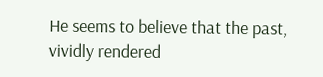He seems to believe that the past, vividly rendered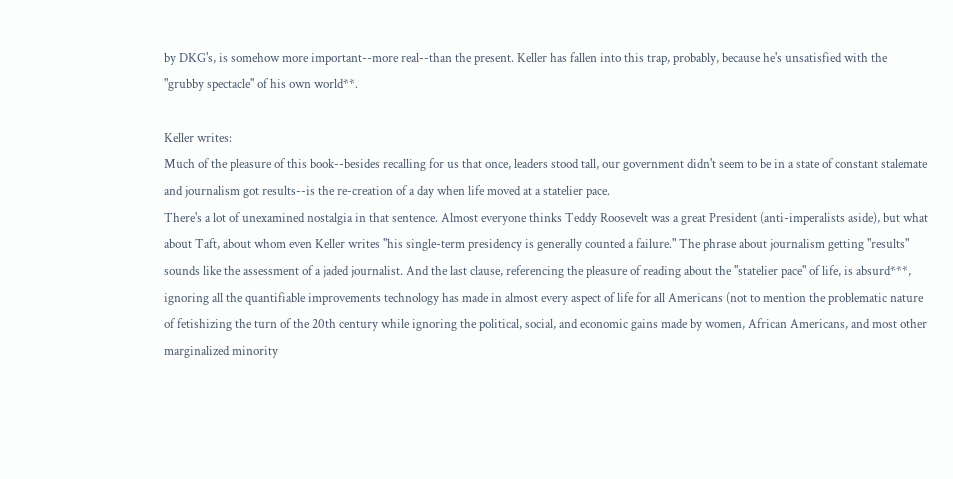by DKG's, is somehow more important--more real--than the present. Keller has fallen into this trap, probably, because he's unsatisfied with the "grubby spectacle" of his own world**.

Keller writes:
Much of the pleasure of this book--besides recalling for us that once, leaders stood tall, our government didn't seem to be in a state of constant stalemate and journalism got results--is the re-creation of a day when life moved at a statelier pace.
There's a lot of unexamined nostalgia in that sentence. Almost everyone thinks Teddy Roosevelt was a great President (anti-imperalists aside), but what about Taft, about whom even Keller writes "his single-term presidency is generally counted a failure." The phrase about journalism getting "results" sounds like the assessment of a jaded journalist. And the last clause, referencing the pleasure of reading about the "statelier pace" of life, is absurd***, ignoring all the quantifiable improvements technology has made in almost every aspect of life for all Americans (not to mention the problematic nature of fetishizing the turn of the 20th century while ignoring the political, social, and economic gains made by women, African Americans, and most other marginalized minority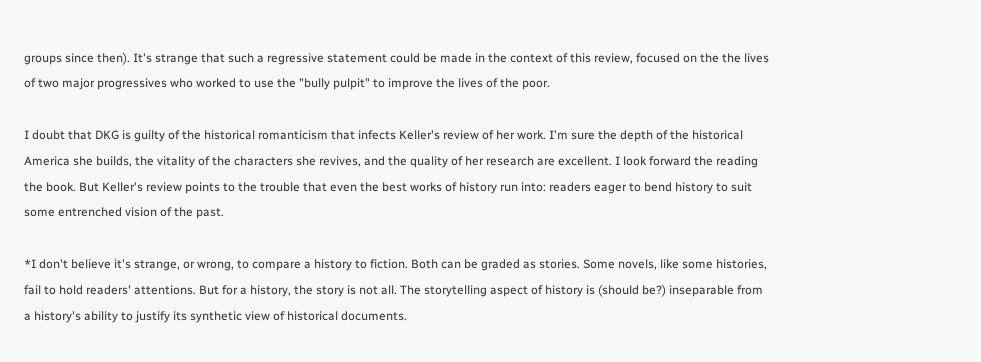groups since then). It's strange that such a regressive statement could be made in the context of this review, focused on the the lives of two major progressives who worked to use the "bully pulpit" to improve the lives of the poor.

I doubt that DKG is guilty of the historical romanticism that infects Keller's review of her work. I'm sure the depth of the historical America she builds, the vitality of the characters she revives, and the quality of her research are excellent. I look forward the reading the book. But Keller's review points to the trouble that even the best works of history run into: readers eager to bend history to suit some entrenched vision of the past.

*I don't believe it's strange, or wrong, to compare a history to fiction. Both can be graded as stories. Some novels, like some histories, fail to hold readers' attentions. But for a history, the story is not all. The storytelling aspect of history is (should be?) inseparable from a history's ability to justify its synthetic view of historical documents.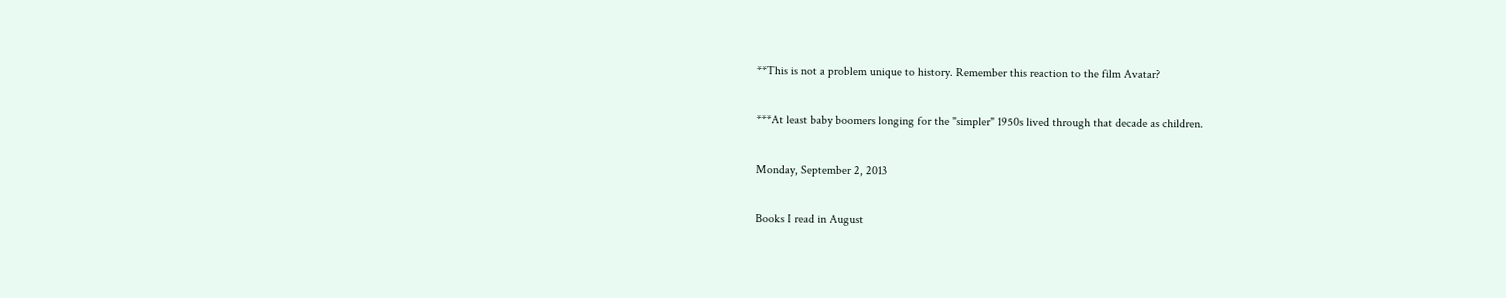**This is not a problem unique to history. Remember this reaction to the film Avatar?

***At least baby boomers longing for the "simpler" 1950s lived through that decade as children.

Monday, September 2, 2013

Books I read in August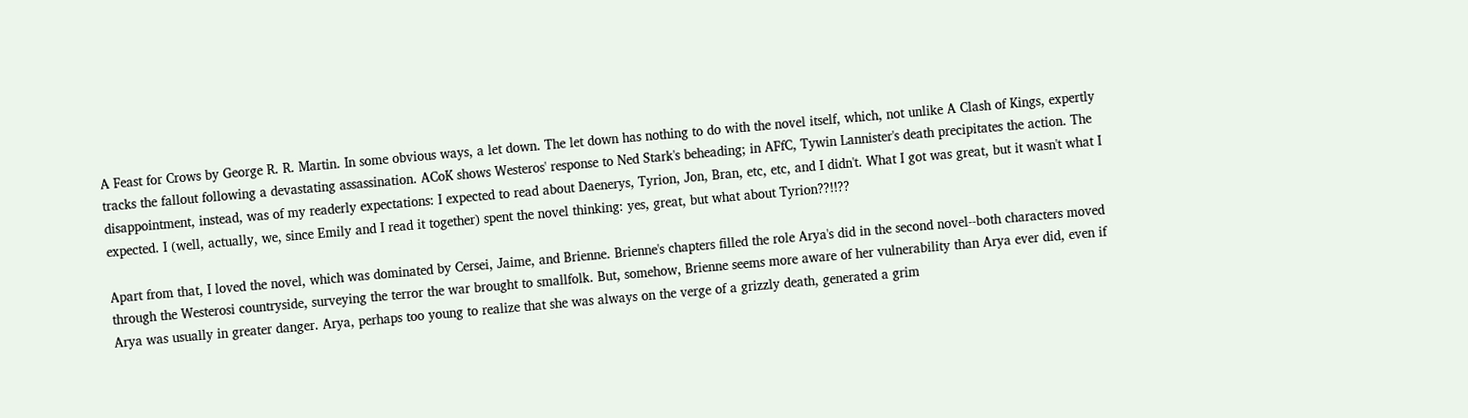A Feast for Crows by George R. R. Martin. In some obvious ways, a let down. The let down has nothing to do with the novel itself, which, not unlike A Clash of Kings, expertly tracks the fallout following a devastating assassination. ACoK shows Westeros' response to Ned Stark's beheading; in AFfC, Tywin Lannister's death precipitates the action. The disappointment, instead, was of my readerly expectations: I expected to read about Daenerys, Tyrion, Jon, Bran, etc, etc, and I didn't. What I got was great, but it wasn't what I expected. I (well, actually, we, since Emily and I read it together) spent the novel thinking: yes, great, but what about Tyrion??!!??

Apart from that, I loved the novel, which was dominated by Cersei, Jaime, and Brienne. Brienne's chapters filled the role Arya's did in the second novel--both characters moved through the Westerosi countryside, surveying the terror the war brought to smallfolk. But, somehow, Brienne seems more aware of her vulnerability than Arya ever did, even if Arya was usually in greater danger. Arya, perhaps too young to realize that she was always on the verge of a grizzly death, generated a grim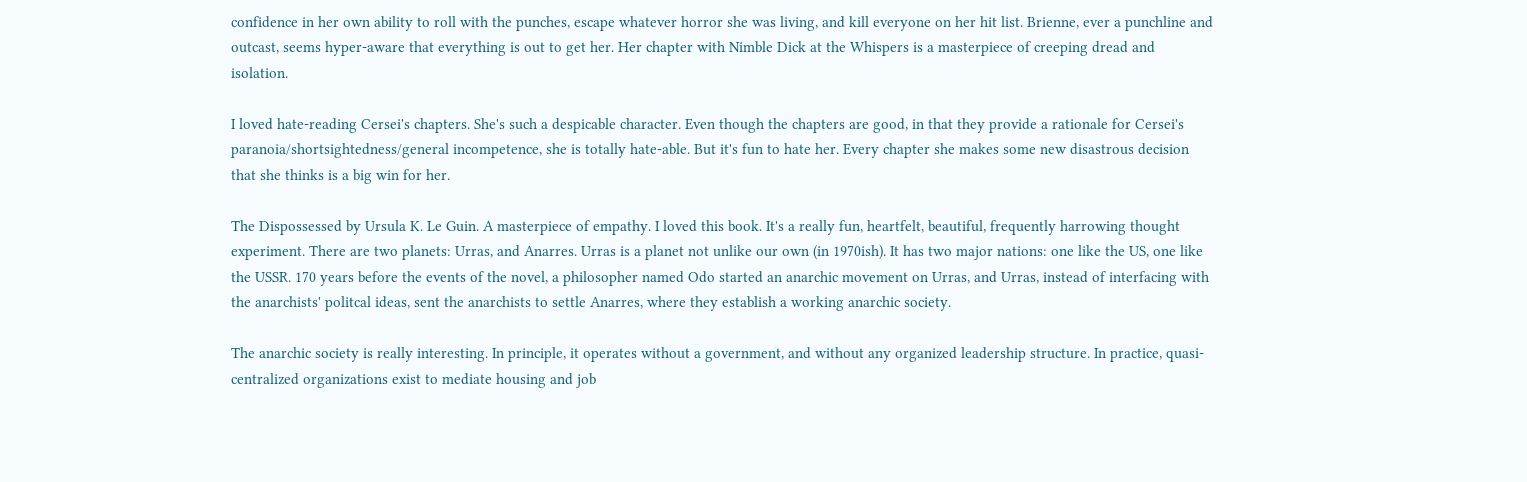confidence in her own ability to roll with the punches, escape whatever horror she was living, and kill everyone on her hit list. Brienne, ever a punchline and outcast, seems hyper-aware that everything is out to get her. Her chapter with Nimble Dick at the Whispers is a masterpiece of creeping dread and isolation.

I loved hate-reading Cersei's chapters. She's such a despicable character. Even though the chapters are good, in that they provide a rationale for Cersei's paranoia/shortsightedness/general incompetence, she is totally hate-able. But it's fun to hate her. Every chapter she makes some new disastrous decision that she thinks is a big win for her.

The Dispossessed by Ursula K. Le Guin. A masterpiece of empathy. I loved this book. It's a really fun, heartfelt, beautiful, frequently harrowing thought experiment. There are two planets: Urras, and Anarres. Urras is a planet not unlike our own (in 1970ish). It has two major nations: one like the US, one like the USSR. 170 years before the events of the novel, a philosopher named Odo started an anarchic movement on Urras, and Urras, instead of interfacing with the anarchists' politcal ideas, sent the anarchists to settle Anarres, where they establish a working anarchic society.

The anarchic society is really interesting. In principle, it operates without a government, and without any organized leadership structure. In practice, quasi-centralized organizations exist to mediate housing and job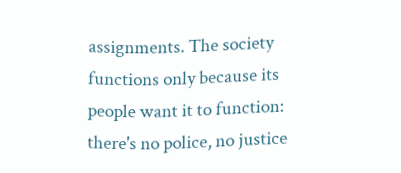assignments. The society functions only because its people want it to function: there's no police, no justice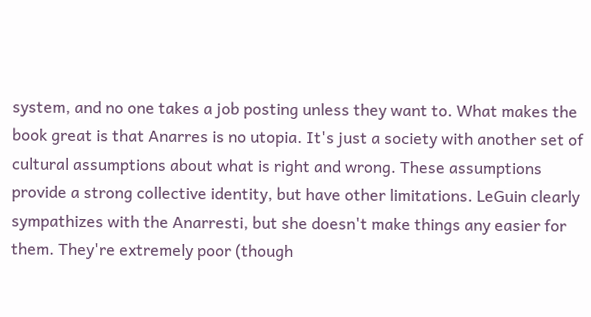system, and no one takes a job posting unless they want to. What makes the book great is that Anarres is no utopia. It's just a society with another set of cultural assumptions about what is right and wrong. These assumptions provide a strong collective identity, but have other limitations. LeGuin clearly sympathizes with the Anarresti, but she doesn't make things any easier for them. They're extremely poor (though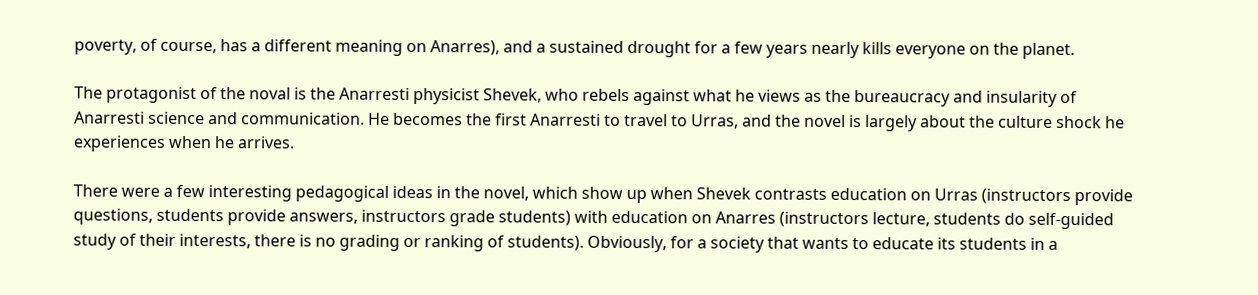poverty, of course, has a different meaning on Anarres), and a sustained drought for a few years nearly kills everyone on the planet.

The protagonist of the noval is the Anarresti physicist Shevek, who rebels against what he views as the bureaucracy and insularity of Anarresti science and communication. He becomes the first Anarresti to travel to Urras, and the novel is largely about the culture shock he experiences when he arrives.

There were a few interesting pedagogical ideas in the novel, which show up when Shevek contrasts education on Urras (instructors provide questions, students provide answers, instructors grade students) with education on Anarres (instructors lecture, students do self-guided study of their interests, there is no grading or ranking of students). Obviously, for a society that wants to educate its students in a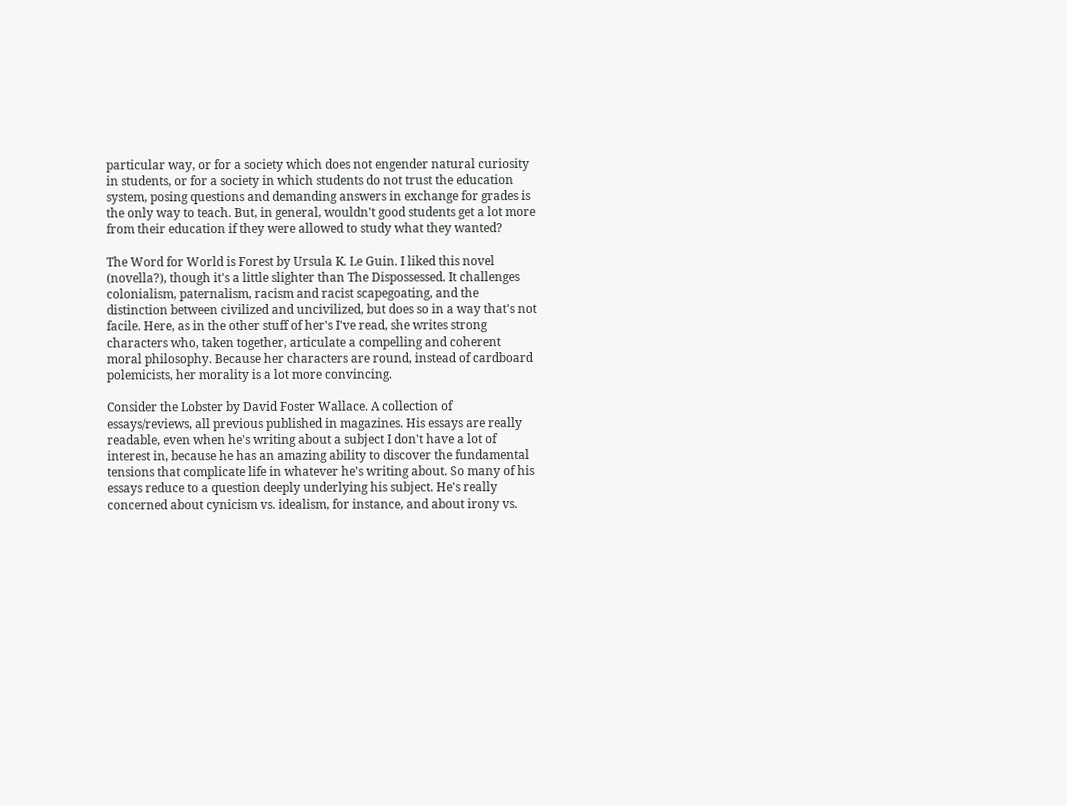particular way, or for a society which does not engender natural curiosity in students, or for a society in which students do not trust the education system, posing questions and demanding answers in exchange for grades is the only way to teach. But, in general, wouldn't good students get a lot more from their education if they were allowed to study what they wanted?

The Word for World is Forest by Ursula K. Le Guin. I liked this novel (novella?), though it's a little slighter than The Dispossessed. It challenges colonialism, paternalism, racism and racist scapegoating, and the distinction between civilized and uncivilized, but does so in a way that's not facile. Here, as in the other stuff of her's I've read, she writes strong characters who, taken together, articulate a compelling and coherent moral philosophy. Because her characters are round, instead of cardboard polemicists, her morality is a lot more convincing.

Consider the Lobster by David Foster Wallace. A collection of essays/reviews, all previous published in magazines. His essays are really readable, even when he's writing about a subject I don't have a lot of interest in, because he has an amazing ability to discover the fundamental tensions that complicate life in whatever he's writing about. So many of his essays reduce to a question deeply underlying his subject. He's really concerned about cynicism vs. idealism, for instance, and about irony vs.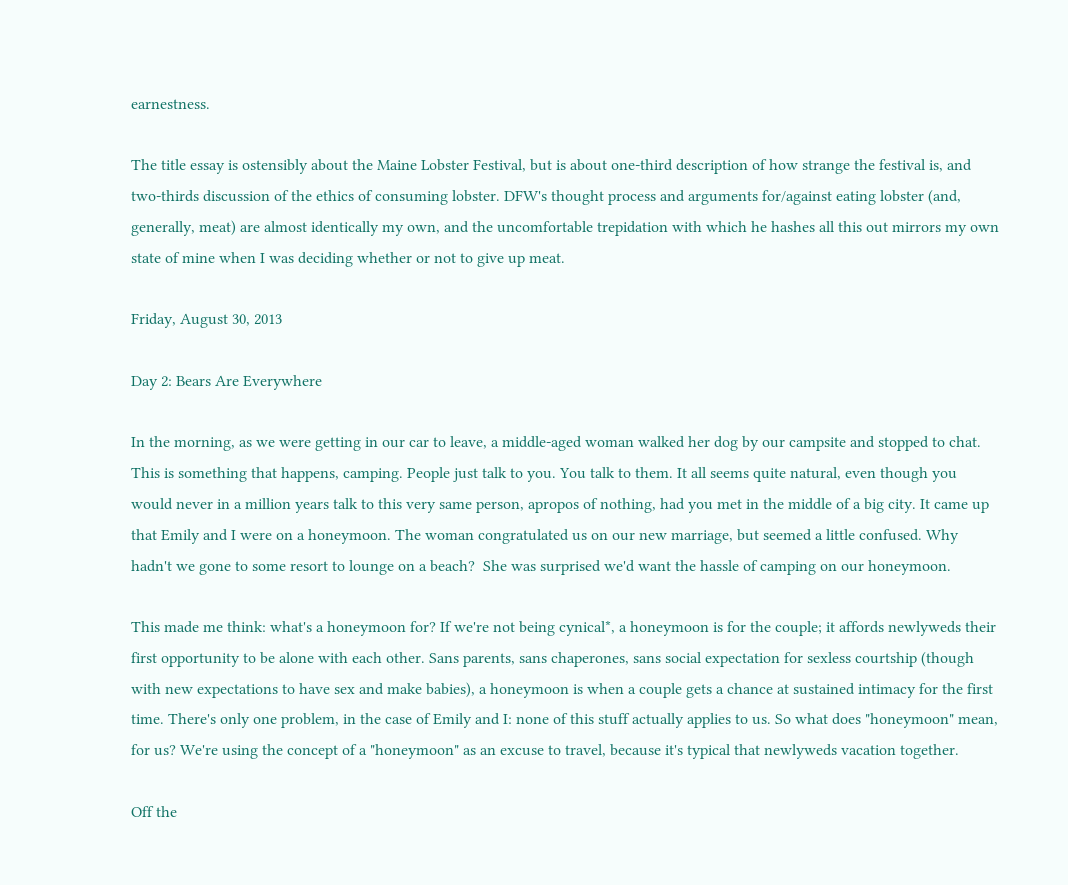earnestness.

The title essay is ostensibly about the Maine Lobster Festival, but is about one-third description of how strange the festival is, and two-thirds discussion of the ethics of consuming lobster. DFW's thought process and arguments for/against eating lobster (and, generally, meat) are almost identically my own, and the uncomfortable trepidation with which he hashes all this out mirrors my own state of mine when I was deciding whether or not to give up meat.

Friday, August 30, 2013

Day 2: Bears Are Everywhere

In the morning, as we were getting in our car to leave, a middle-aged woman walked her dog by our campsite and stopped to chat. This is something that happens, camping. People just talk to you. You talk to them. It all seems quite natural, even though you would never in a million years talk to this very same person, apropos of nothing, had you met in the middle of a big city. It came up that Emily and I were on a honeymoon. The woman congratulated us on our new marriage, but seemed a little confused. Why hadn't we gone to some resort to lounge on a beach?  She was surprised we'd want the hassle of camping on our honeymoon.

This made me think: what's a honeymoon for? If we're not being cynical*, a honeymoon is for the couple; it affords newlyweds their first opportunity to be alone with each other. Sans parents, sans chaperones, sans social expectation for sexless courtship (though with new expectations to have sex and make babies), a honeymoon is when a couple gets a chance at sustained intimacy for the first time. There's only one problem, in the case of Emily and I: none of this stuff actually applies to us. So what does "honeymoon" mean, for us? We're using the concept of a "honeymoon" as an excuse to travel, because it's typical that newlyweds vacation together.

Off the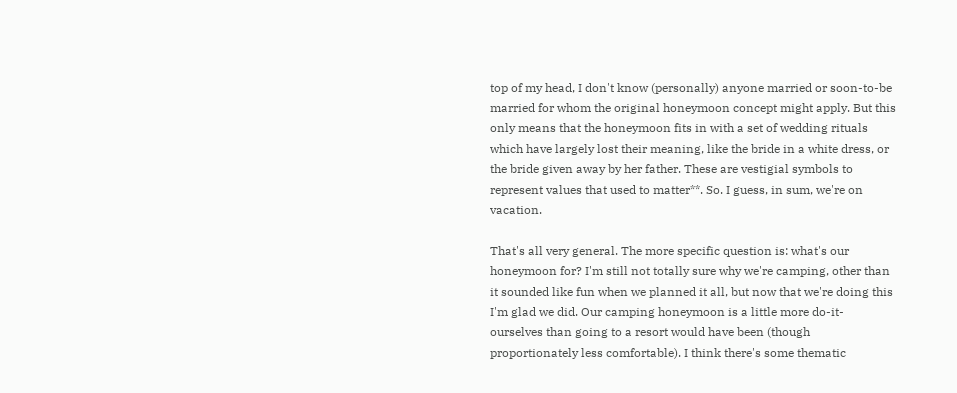top of my head, I don't know (personally) anyone married or soon-to-be married for whom the original honeymoon concept might apply. But this only means that the honeymoon fits in with a set of wedding rituals which have largely lost their meaning, like the bride in a white dress, or the bride given away by her father. These are vestigial symbols to represent values that used to matter**. So. I guess, in sum, we're on vacation.

That's all very general. The more specific question is: what's our honeymoon for? I'm still not totally sure why we're camping, other than it sounded like fun when we planned it all, but now that we're doing this I'm glad we did. Our camping honeymoon is a little more do-it-ourselves than going to a resort would have been (though proportionately less comfortable). I think there's some thematic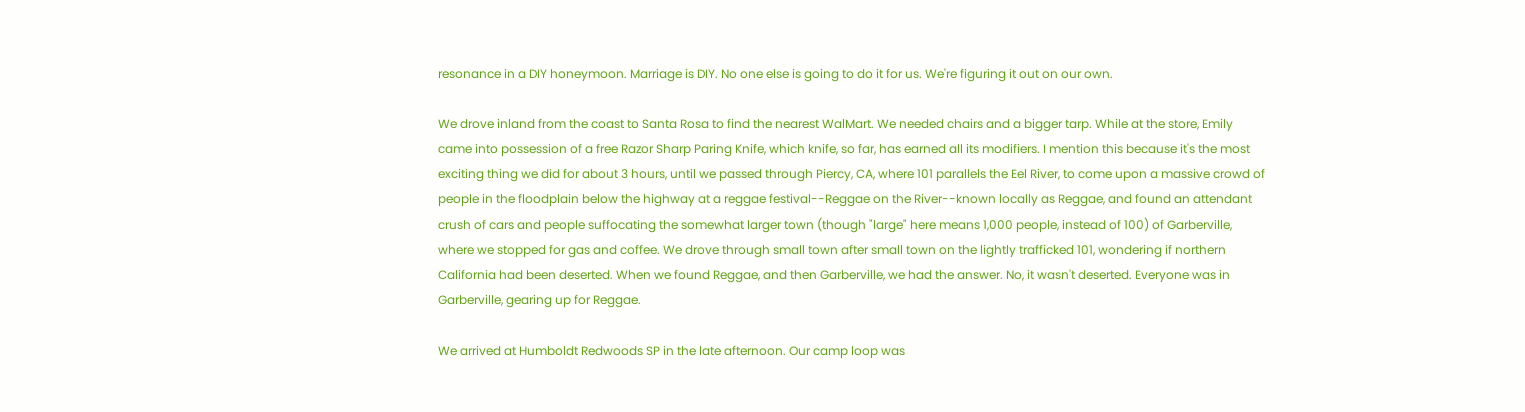resonance in a DIY honeymoon. Marriage is DIY. No one else is going to do it for us. We're figuring it out on our own.

We drove inland from the coast to Santa Rosa to find the nearest WalMart. We needed chairs and a bigger tarp. While at the store, Emily came into possession of a free Razor Sharp Paring Knife, which knife, so far, has earned all its modifiers. I mention this because it's the most exciting thing we did for about 3 hours, until we passed through Piercy, CA, where 101 parallels the Eel River, to come upon a massive crowd of people in the floodplain below the highway at a reggae festival--Reggae on the River--known locally as Reggae, and found an attendant crush of cars and people suffocating the somewhat larger town (though "large" here means 1,000 people, instead of 100) of Garberville, where we stopped for gas and coffee. We drove through small town after small town on the lightly trafficked 101, wondering if northern California had been deserted. When we found Reggae, and then Garberville, we had the answer. No, it wasn't deserted. Everyone was in Garberville, gearing up for Reggae.

We arrived at Humboldt Redwoods SP in the late afternoon. Our camp loop was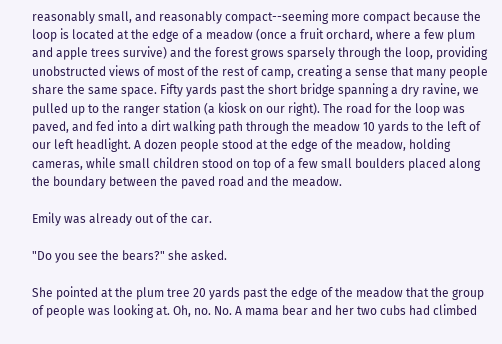reasonably small, and reasonably compact--seeming more compact because the loop is located at the edge of a meadow (once a fruit orchard, where a few plum and apple trees survive) and the forest grows sparsely through the loop, providing unobstructed views of most of the rest of camp, creating a sense that many people share the same space. Fifty yards past the short bridge spanning a dry ravine, we pulled up to the ranger station (a kiosk on our right). The road for the loop was paved, and fed into a dirt walking path through the meadow 10 yards to the left of our left headlight. A dozen people stood at the edge of the meadow, holding cameras, while small children stood on top of a few small boulders placed along the boundary between the paved road and the meadow.

Emily was already out of the car.

"Do you see the bears?" she asked.

She pointed at the plum tree 20 yards past the edge of the meadow that the group of people was looking at. Oh, no. No. A mama bear and her two cubs had climbed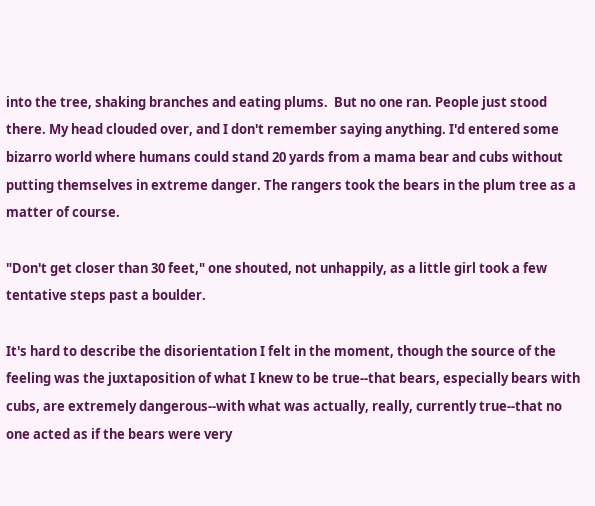into the tree, shaking branches and eating plums.  But no one ran. People just stood there. My head clouded over, and I don't remember saying anything. I'd entered some bizarro world where humans could stand 20 yards from a mama bear and cubs without putting themselves in extreme danger. The rangers took the bears in the plum tree as a matter of course.

"Don't get closer than 30 feet," one shouted, not unhappily, as a little girl took a few tentative steps past a boulder.

It's hard to describe the disorientation I felt in the moment, though the source of the feeling was the juxtaposition of what I knew to be true--that bears, especially bears with cubs, are extremely dangerous--with what was actually, really, currently true--that no one acted as if the bears were very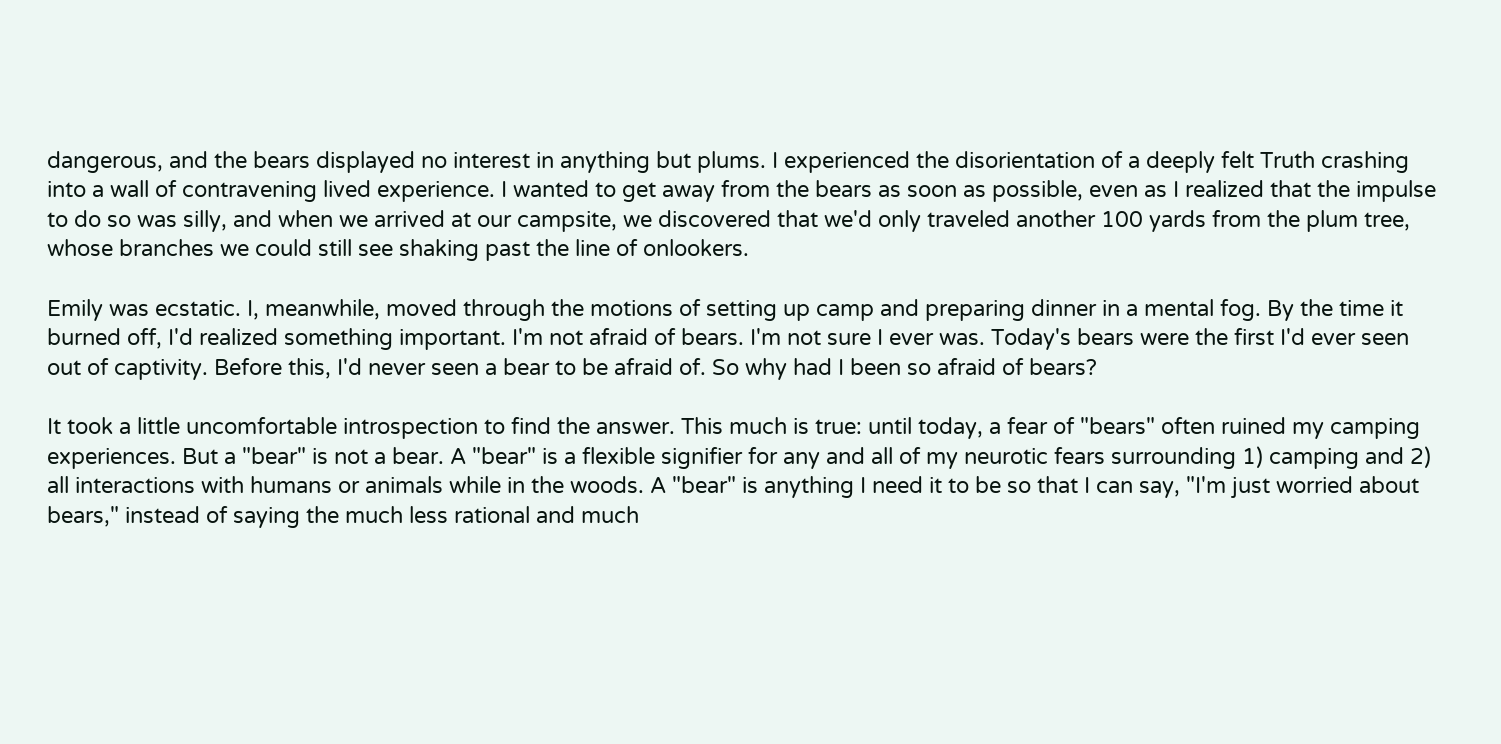dangerous, and the bears displayed no interest in anything but plums. I experienced the disorientation of a deeply felt Truth crashing into a wall of contravening lived experience. I wanted to get away from the bears as soon as possible, even as I realized that the impulse to do so was silly, and when we arrived at our campsite, we discovered that we'd only traveled another 100 yards from the plum tree, whose branches we could still see shaking past the line of onlookers.

Emily was ecstatic. I, meanwhile, moved through the motions of setting up camp and preparing dinner in a mental fog. By the time it burned off, I'd realized something important. I'm not afraid of bears. I'm not sure I ever was. Today's bears were the first I'd ever seen out of captivity. Before this, I'd never seen a bear to be afraid of. So why had I been so afraid of bears?

It took a little uncomfortable introspection to find the answer. This much is true: until today, a fear of "bears" often ruined my camping experiences. But a "bear" is not a bear. A "bear" is a flexible signifier for any and all of my neurotic fears surrounding 1) camping and 2) all interactions with humans or animals while in the woods. A "bear" is anything I need it to be so that I can say, "I'm just worried about bears," instead of saying the much less rational and much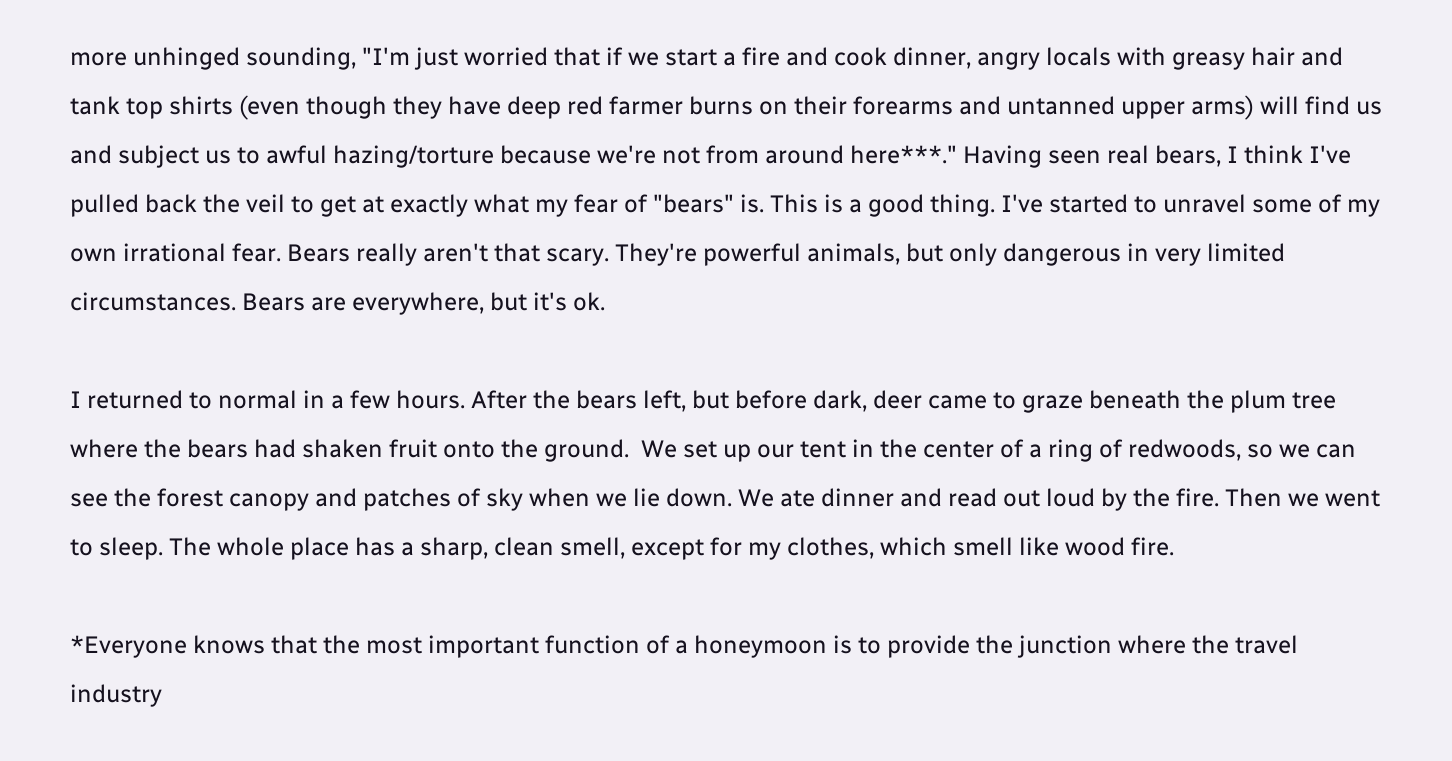more unhinged sounding, "I'm just worried that if we start a fire and cook dinner, angry locals with greasy hair and tank top shirts (even though they have deep red farmer burns on their forearms and untanned upper arms) will find us and subject us to awful hazing/torture because we're not from around here***." Having seen real bears, I think I've pulled back the veil to get at exactly what my fear of "bears" is. This is a good thing. I've started to unravel some of my own irrational fear. Bears really aren't that scary. They're powerful animals, but only dangerous in very limited circumstances. Bears are everywhere, but it's ok.

I returned to normal in a few hours. After the bears left, but before dark, deer came to graze beneath the plum tree where the bears had shaken fruit onto the ground.  We set up our tent in the center of a ring of redwoods, so we can see the forest canopy and patches of sky when we lie down. We ate dinner and read out loud by the fire. Then we went to sleep. The whole place has a sharp, clean smell, except for my clothes, which smell like wood fire.

*Everyone knows that the most important function of a honeymoon is to provide the junction where the travel industry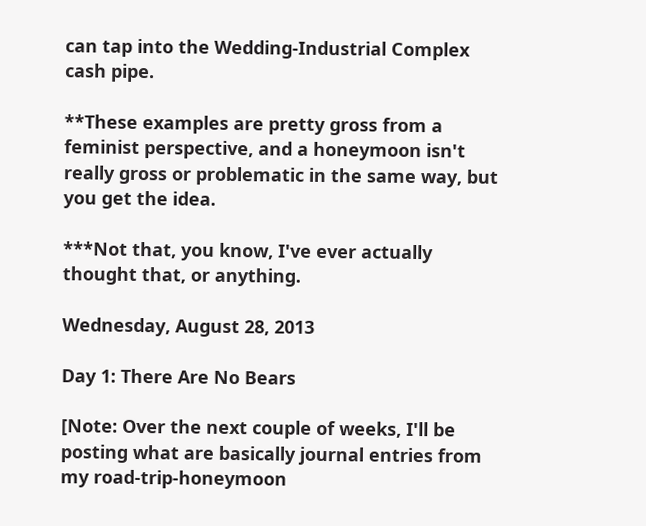can tap into the Wedding-Industrial Complex cash pipe.

**These examples are pretty gross from a feminist perspective, and a honeymoon isn't really gross or problematic in the same way, but you get the idea.

***Not that, you know, I've ever actually thought that, or anything.

Wednesday, August 28, 2013

Day 1: There Are No Bears

[Note: Over the next couple of weeks, I'll be posting what are basically journal entries from my road-trip-honeymoon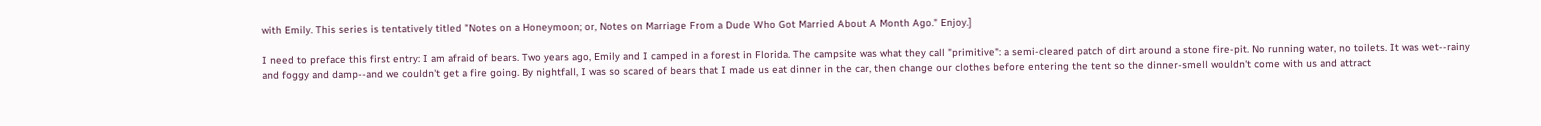with Emily. This series is tentatively titled "Notes on a Honeymoon; or, Notes on Marriage From a Dude Who Got Married About A Month Ago." Enjoy.]

I need to preface this first entry: I am afraid of bears. Two years ago, Emily and I camped in a forest in Florida. The campsite was what they call "primitive": a semi-cleared patch of dirt around a stone fire-pit. No running water, no toilets. It was wet--rainy and foggy and damp--and we couldn't get a fire going. By nightfall, I was so scared of bears that I made us eat dinner in the car, then change our clothes before entering the tent so the dinner-smell wouldn't come with us and attract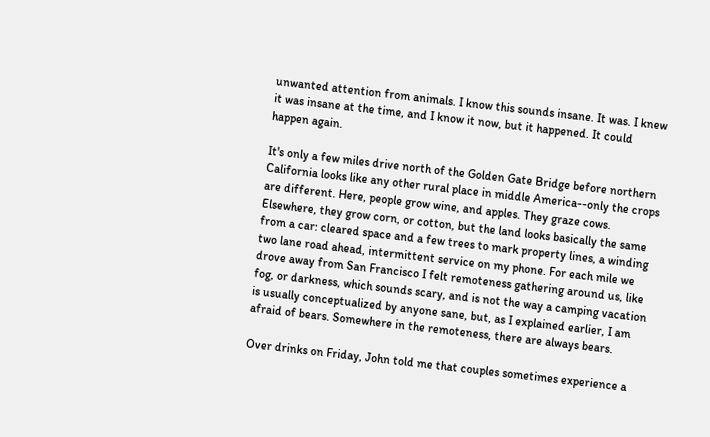unwanted attention from animals. I know this sounds insane. It was. I knew it was insane at the time, and I know it now, but it happened. It could happen again.

It's only a few miles drive north of the Golden Gate Bridge before northern California looks like any other rural place in middle America--only the crops are different. Here, people grow wine, and apples. They graze cows. Elsewhere, they grow corn, or cotton, but the land looks basically the same from a car: cleared space and a few trees to mark property lines, a winding two lane road ahead, intermittent service on my phone. For each mile we drove away from San Francisco I felt remoteness gathering around us, like fog, or darkness, which sounds scary, and is not the way a camping vacation is usually conceptualized by anyone sane, but, as I explained earlier, I am afraid of bears. Somewhere in the remoteness, there are always bears.

Over drinks on Friday, John told me that couples sometimes experience a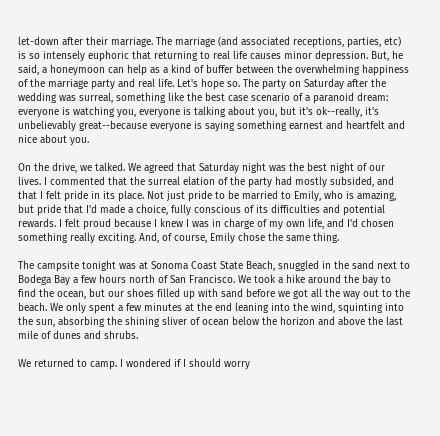let-down after their marriage. The marriage (and associated receptions, parties, etc) is so intensely euphoric that returning to real life causes minor depression. But, he said, a honeymoon can help as a kind of buffer between the overwhelming happiness of the marriage party and real life. Let's hope so. The party on Saturday after the wedding was surreal, something like the best case scenario of a paranoid dream: everyone is watching you, everyone is talking about you, but it's ok--really, it's unbelievably great--because everyone is saying something earnest and heartfelt and nice about you.

On the drive, we talked. We agreed that Saturday night was the best night of our lives. I commented that the surreal elation of the party had mostly subsided, and that I felt pride in its place. Not just pride to be married to Emily, who is amazing, but pride that I'd made a choice, fully conscious of its difficulties and potential rewards. I felt proud because I knew I was in charge of my own life, and I'd chosen something really exciting. And, of course, Emily chose the same thing.

The campsite tonight was at Sonoma Coast State Beach, snuggled in the sand next to Bodega Bay a few hours north of San Francisco. We took a hike around the bay to find the ocean, but our shoes filled up with sand before we got all the way out to the beach. We only spent a few minutes at the end leaning into the wind, squinting into the sun, absorbing the shining sliver of ocean below the horizon and above the last mile of dunes and shrubs.

We returned to camp. I wondered if I should worry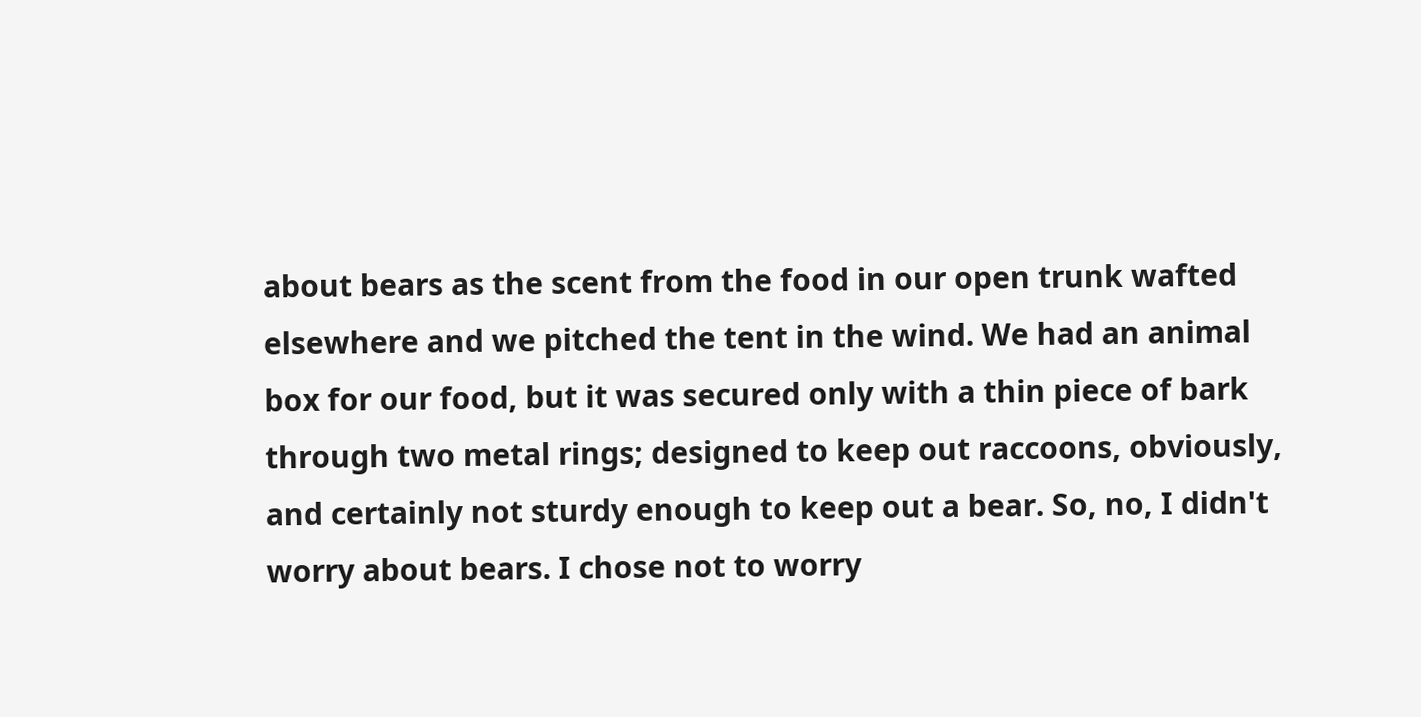about bears as the scent from the food in our open trunk wafted elsewhere and we pitched the tent in the wind. We had an animal box for our food, but it was secured only with a thin piece of bark through two metal rings; designed to keep out raccoons, obviously, and certainly not sturdy enough to keep out a bear. So, no, I didn't worry about bears. I chose not to worry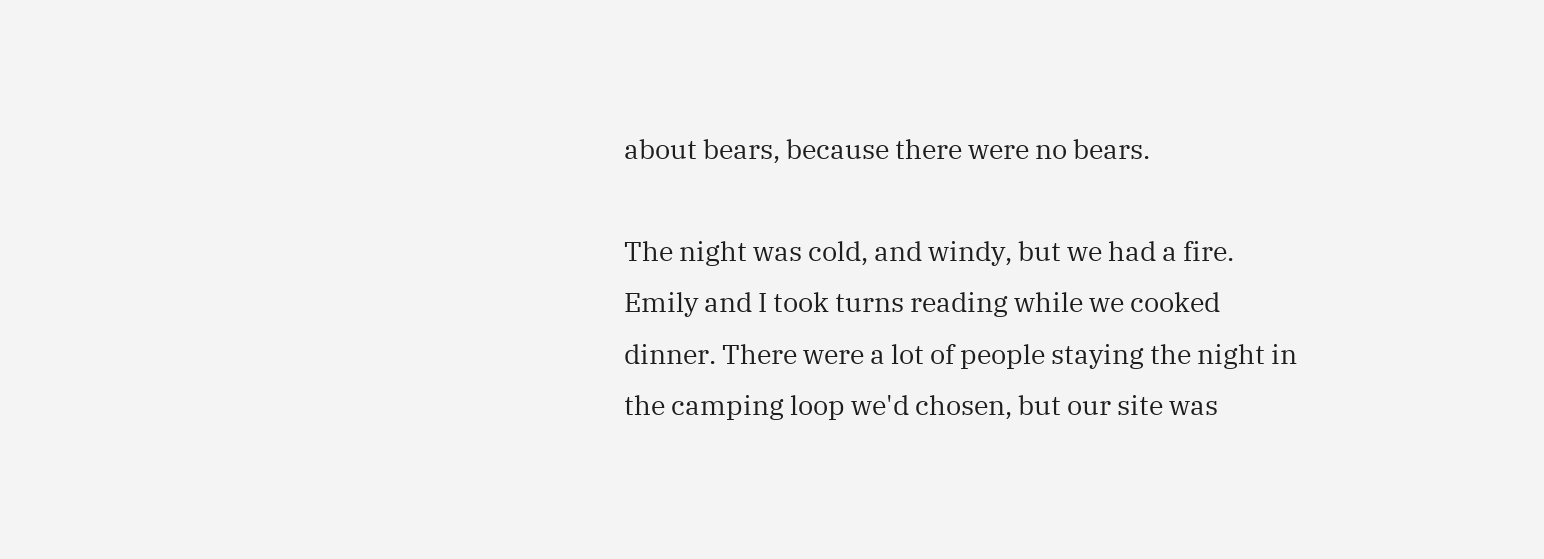about bears, because there were no bears.

The night was cold, and windy, but we had a fire. Emily and I took turns reading while we cooked dinner. There were a lot of people staying the night in the camping loop we'd chosen, but our site was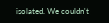isolated. We couldn't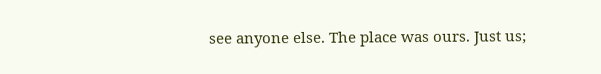see anyone else. The place was ours. Just us;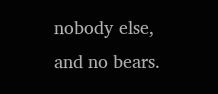nobody else, and no bears.